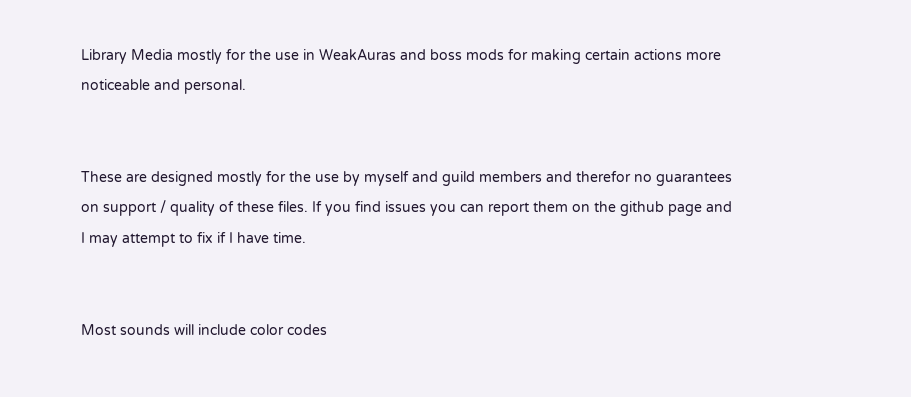Library Media mostly for the use in WeakAuras and boss mods for making certain actions more noticeable and personal.


These are designed mostly for the use by myself and guild members and therefor no guarantees on support / quality of these files. If you find issues you can report them on the github page and I may attempt to fix if I have time.


Most sounds will include color codes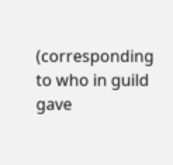(corresponding to who in guild gave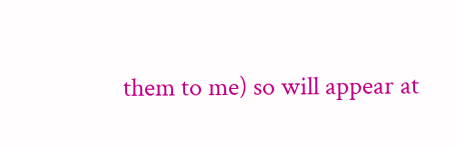them to me) so will appear at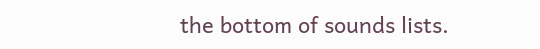the bottom of sounds lists.